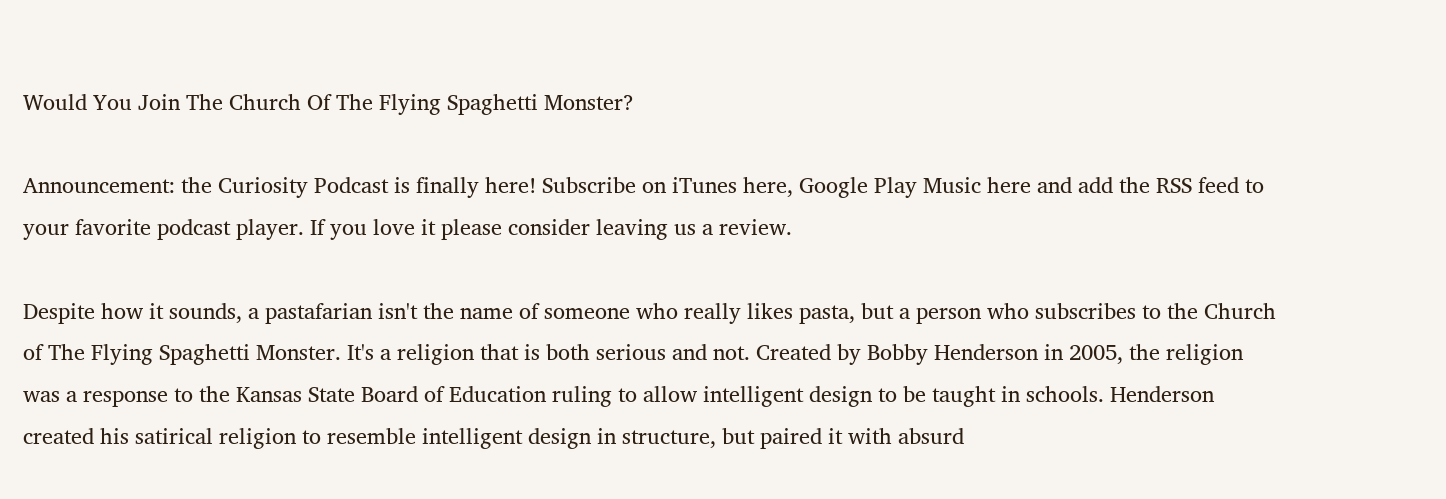Would You Join The Church Of The Flying Spaghetti Monster?

Announcement: the Curiosity Podcast is finally here! Subscribe on iTunes here, Google Play Music here and add the RSS feed to your favorite podcast player. If you love it please consider leaving us a review.

Despite how it sounds, a pastafarian isn't the name of someone who really likes pasta, but a person who subscribes to the Church of The Flying Spaghetti Monster. It's a religion that is both serious and not. Created by Bobby Henderson in 2005, the religion was a response to the Kansas State Board of Education ruling to allow intelligent design to be taught in schools. Henderson created his satirical religion to resemble intelligent design in structure, but paired it with absurd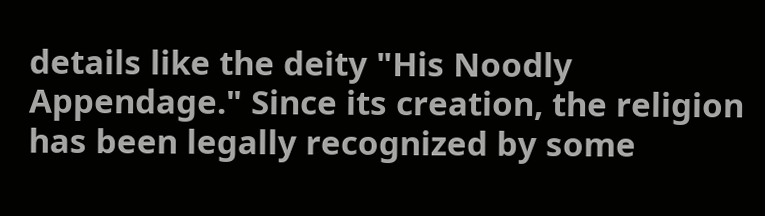details like the deity "His Noodly Appendage." Since its creation, the religion has been legally recognized by some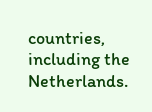countries, including the Netherlands.